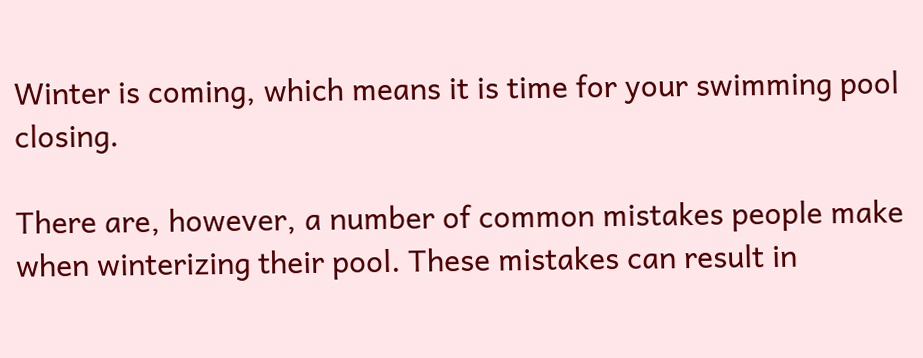Winter is coming, which means it is time for your swimming pool closing.

There are, however, a number of common mistakes people make when winterizing their pool. These mistakes can result in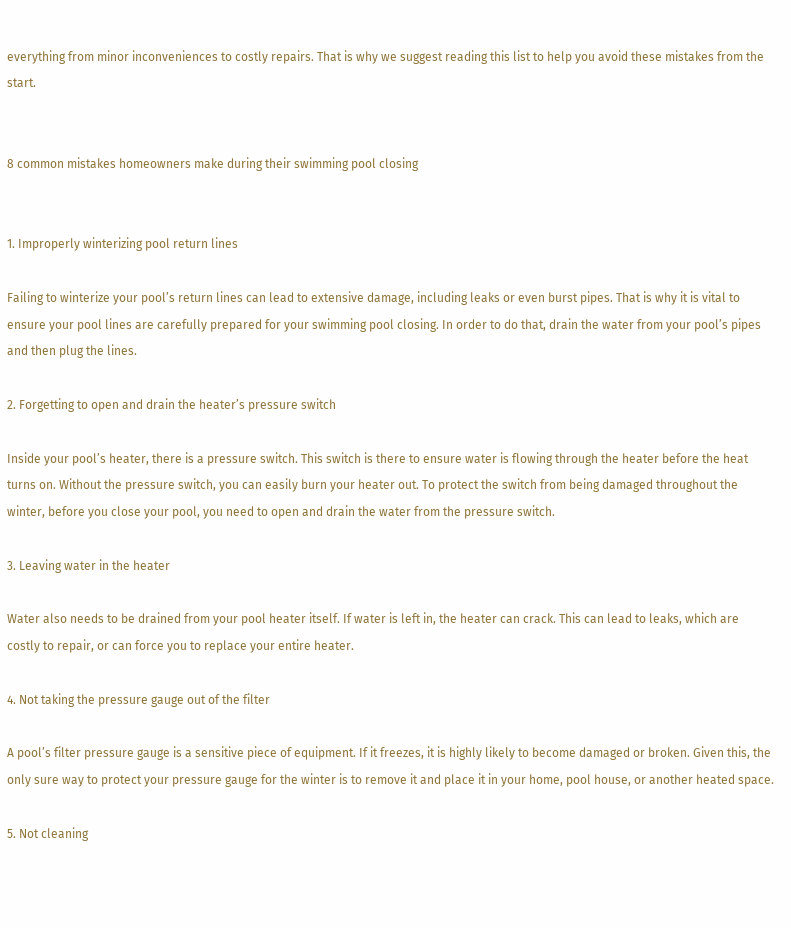everything from minor inconveniences to costly repairs. That is why we suggest reading this list to help you avoid these mistakes from the start.


8 common mistakes homeowners make during their swimming pool closing


1. Improperly winterizing pool return lines

Failing to winterize your pool’s return lines can lead to extensive damage, including leaks or even burst pipes. That is why it is vital to ensure your pool lines are carefully prepared for your swimming pool closing. In order to do that, drain the water from your pool’s pipes and then plug the lines.

2. Forgetting to open and drain the heater’s pressure switch

Inside your pool’s heater, there is a pressure switch. This switch is there to ensure water is flowing through the heater before the heat turns on. Without the pressure switch, you can easily burn your heater out. To protect the switch from being damaged throughout the winter, before you close your pool, you need to open and drain the water from the pressure switch.

3. Leaving water in the heater

Water also needs to be drained from your pool heater itself. If water is left in, the heater can crack. This can lead to leaks, which are costly to repair, or can force you to replace your entire heater.

4. Not taking the pressure gauge out of the filter

A pool’s filter pressure gauge is a sensitive piece of equipment. If it freezes, it is highly likely to become damaged or broken. Given this, the only sure way to protect your pressure gauge for the winter is to remove it and place it in your home, pool house, or another heated space.

5. Not cleaning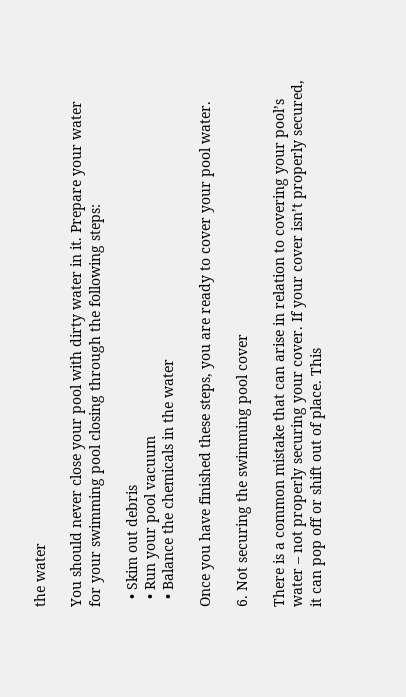the water

You should never close your pool with dirty water in it. Prepare your water for your swimming pool closing through the following steps:

  • Skim out debris
  • Run your pool vacuum
  • Balance the chemicals in the water

Once you have finished these steps, you are ready to cover your pool water.

6. Not securing the swimming pool cover

There is a common mistake that can arise in relation to covering your pool’s water – not properly securing your cover. If your cover isn’t properly secured, it can pop off or shift out of place. This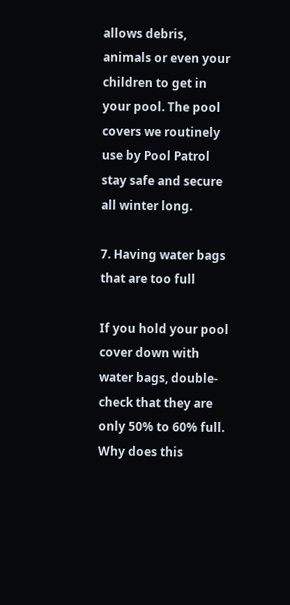allows debris, animals or even your children to get in your pool. The pool covers we routinely use by Pool Patrol stay safe and secure all winter long.

7. Having water bags that are too full

If you hold your pool cover down with water bags, double-check that they are only 50% to 60% full. Why does this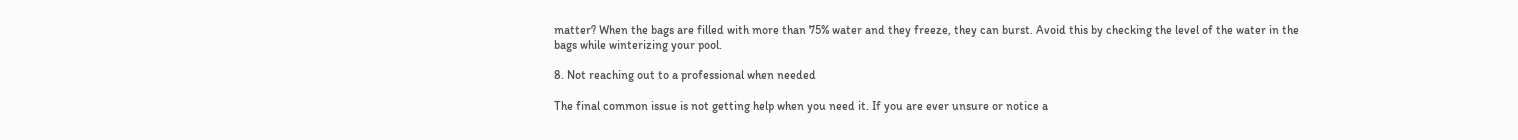matter? When the bags are filled with more than 75% water and they freeze, they can burst. Avoid this by checking the level of the water in the bags while winterizing your pool.

8. Not reaching out to a professional when needed

The final common issue is not getting help when you need it. If you are ever unsure or notice a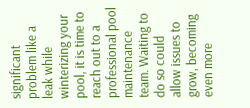significant problem like a leak while winterizing your pool, it is time to reach out to a professional pool maintenance team. Waiting to do so could allow issues to grow, becoming even more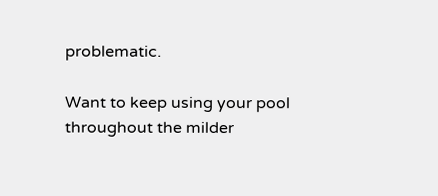problematic.

Want to keep using your pool throughout the milder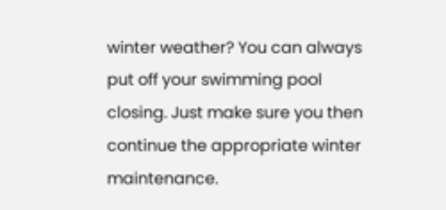winter weather? You can always put off your swimming pool closing. Just make sure you then continue the appropriate winter maintenance.